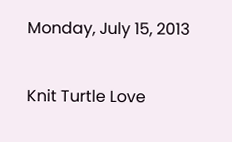Monday, July 15, 2013

Knit Turtle Love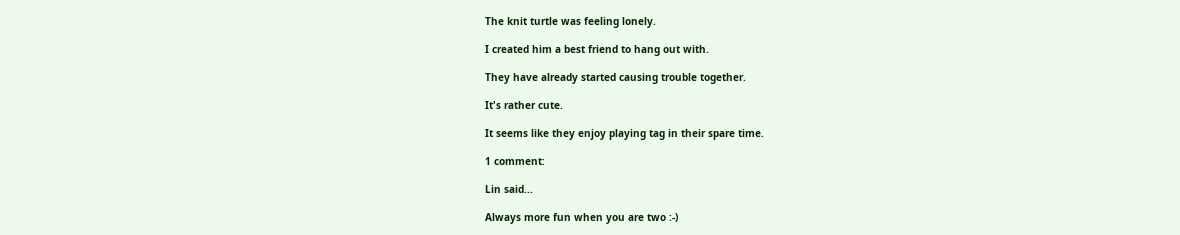The knit turtle was feeling lonely.

I created him a best friend to hang out with.

They have already started causing trouble together.

It's rather cute.

It seems like they enjoy playing tag in their spare time.

1 comment:

Lin said...

Always more fun when you are two :-)